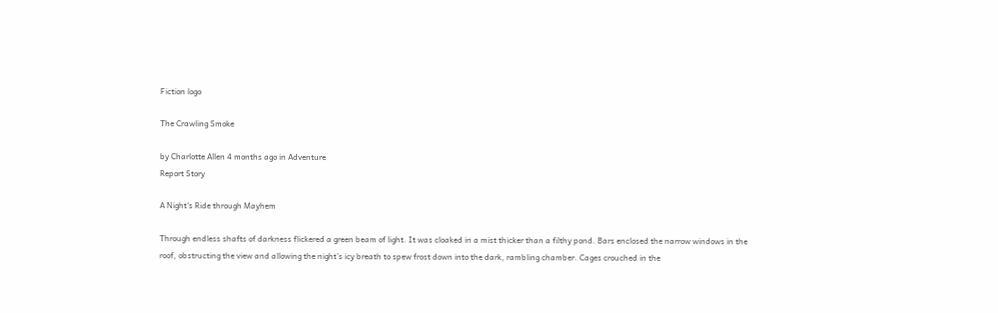Fiction logo

The Crawling Smoke

by Charlotte Allen 4 months ago in Adventure
Report Story

A Night's Ride through Mayhem

Through endless shafts of darkness flickered a green beam of light. It was cloaked in a mist thicker than a filthy pond. Bars enclosed the narrow windows in the roof, obstructing the view and allowing the night’s icy breath to spew frost down into the dark, rambling chamber. Cages crouched in the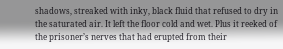shadows, streaked with inky, black fluid that refused to dry in the saturated air. It left the floor cold and wet. Plus it reeked of the prisoner’s nerves that had erupted from their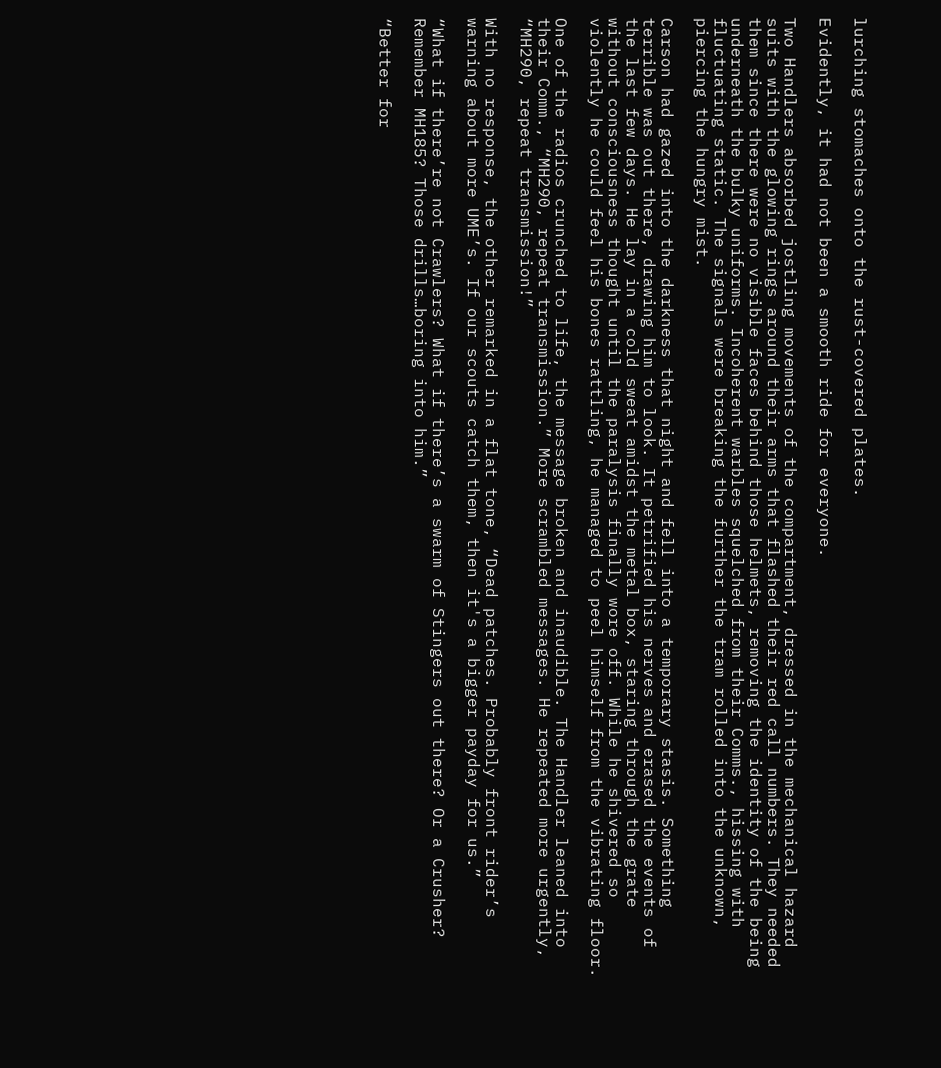lurching stomaches onto the rust-covered plates.

Evidently, it had not been a smooth ride for everyone.

Two Handlers absorbed jostling movements of the compartment, dressed in the mechanical hazard suits with the glowing rings around their arms that flashed their red call numbers. They needed them since there were no visible faces behind those helmets, removing the identity of the being underneath the bulky uniforms. Incoherent warbles squelched from their Comms., hissing with fluctuating static. The signals were breaking the further the tram rolled into the unknown, piercing the hungry mist.

Carson had gazed into the darkness that night and fell into a temporary stasis. Something terrible was out there, drawing him to look. It petrified his nerves and erased the events of the last few days. He lay in a cold sweat amidst the metal box, staring through the grate without consciousness thought until the paralysis finally wore off. While he shivered so violently he could feel his bones rattling, he managed to peel himself from the vibrating floor.

One of the radios crunched to life, the message broken and inaudible. The Handler leaned into their Comm., “MH290, repeat transmission.” More scrambled messages. He repeated more urgently, “MH290, repeat transmission!”

With no response, the other remarked in a flat tone, “Dead patches. Probably front rider’s warning about more UME’s. If our scouts catch them, then it's a bigger payday for us.”

“What if there’re not Crawlers? What if there’s a swarm of Stingers out there? Or a Crusher? Remember MH185? Those drills…boring into him.”

“Better for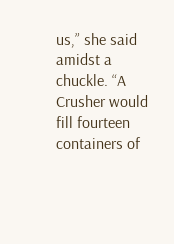us,” she said amidst a chuckle. “A Crusher would fill fourteen containers of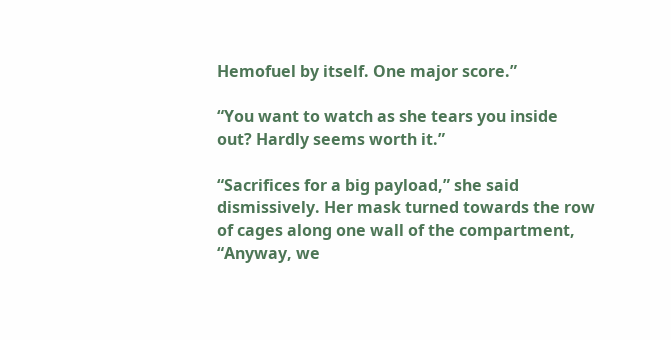Hemofuel by itself. One major score.”

“You want to watch as she tears you inside out? Hardly seems worth it.”

“Sacrifices for a big payload,” she said dismissively. Her mask turned towards the row of cages along one wall of the compartment, “Anyway, we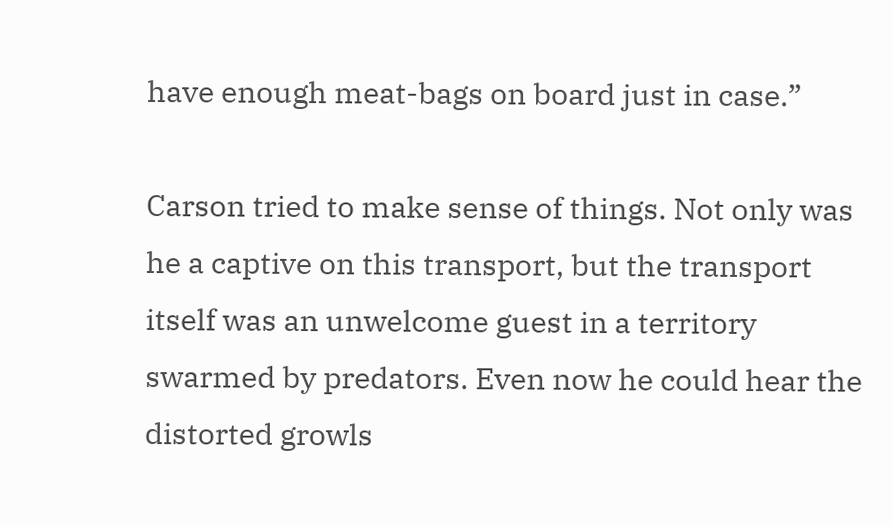have enough meat-bags on board just in case.”

Carson tried to make sense of things. Not only was he a captive on this transport, but the transport itself was an unwelcome guest in a territory swarmed by predators. Even now he could hear the distorted growls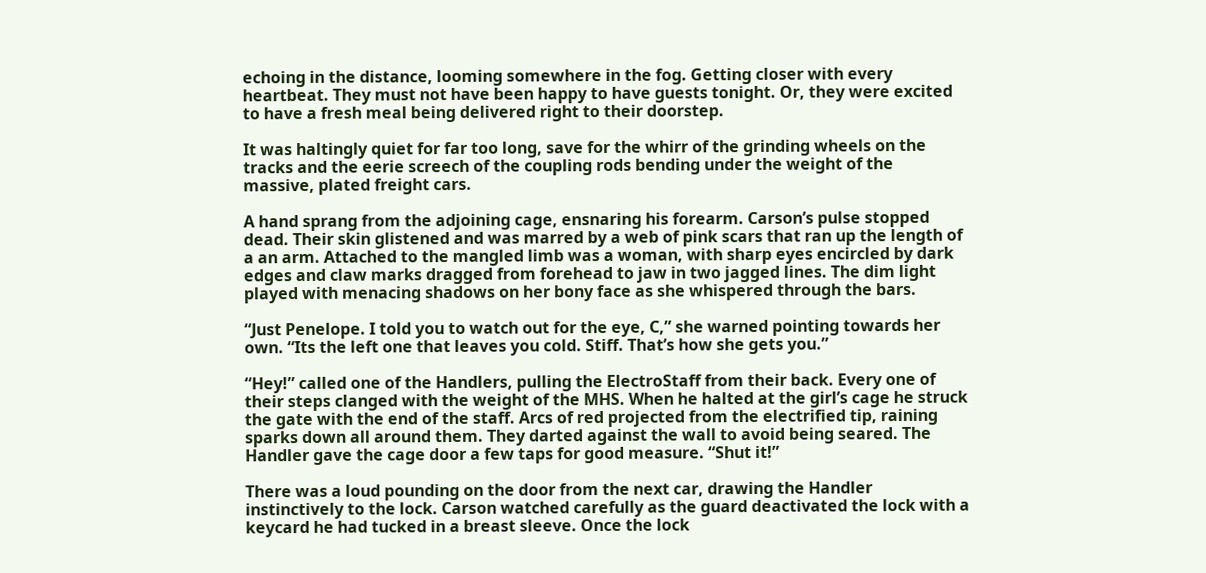echoing in the distance, looming somewhere in the fog. Getting closer with every heartbeat. They must not have been happy to have guests tonight. Or, they were excited to have a fresh meal being delivered right to their doorstep.

It was haltingly quiet for far too long, save for the whirr of the grinding wheels on the tracks and the eerie screech of the coupling rods bending under the weight of the massive, plated freight cars.

A hand sprang from the adjoining cage, ensnaring his forearm. Carson’s pulse stopped dead. Their skin glistened and was marred by a web of pink scars that ran up the length of a an arm. Attached to the mangled limb was a woman, with sharp eyes encircled by dark edges and claw marks dragged from forehead to jaw in two jagged lines. The dim light played with menacing shadows on her bony face as she whispered through the bars.

“Just Penelope. I told you to watch out for the eye, C,” she warned pointing towards her own. “Its the left one that leaves you cold. Stiff. That’s how she gets you.”

“Hey!” called one of the Handlers, pulling the ElectroStaff from their back. Every one of their steps clanged with the weight of the MHS. When he halted at the girl’s cage he struck the gate with the end of the staff. Arcs of red projected from the electrified tip, raining sparks down all around them. They darted against the wall to avoid being seared. The Handler gave the cage door a few taps for good measure. “Shut it!”

There was a loud pounding on the door from the next car, drawing the Handler instinctively to the lock. Carson watched carefully as the guard deactivated the lock with a keycard he had tucked in a breast sleeve. Once the lock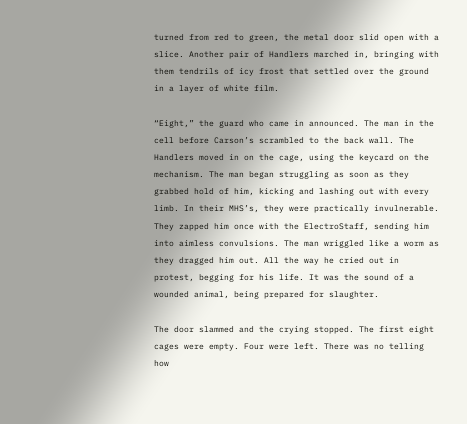turned from red to green, the metal door slid open with a slice. Another pair of Handlers marched in, bringing with them tendrils of icy frost that settled over the ground in a layer of white film.

“Eight,” the guard who came in announced. The man in the cell before Carson’s scrambled to the back wall. The Handlers moved in on the cage, using the keycard on the mechanism. The man began struggling as soon as they grabbed hold of him, kicking and lashing out with every limb. In their MHS’s, they were practically invulnerable. They zapped him once with the ElectroStaff, sending him into aimless convulsions. The man wriggled like a worm as they dragged him out. All the way he cried out in protest, begging for his life. It was the sound of a wounded animal, being prepared for slaughter.

The door slammed and the crying stopped. The first eight cages were empty. Four were left. There was no telling how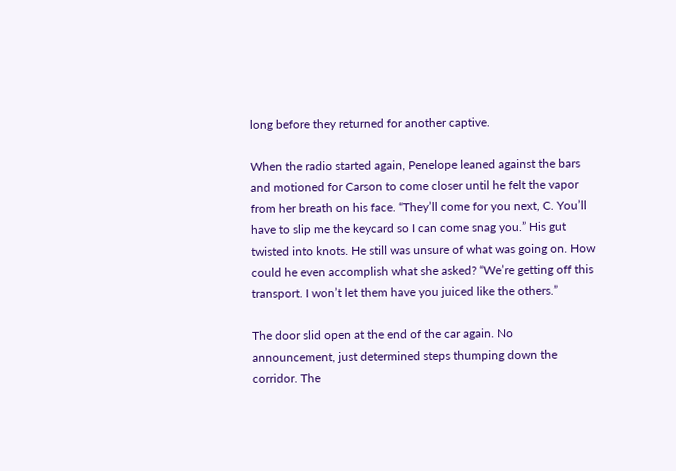long before they returned for another captive.

When the radio started again, Penelope leaned against the bars and motioned for Carson to come closer until he felt the vapor from her breath on his face. “They’ll come for you next, C. You’ll have to slip me the keycard so I can come snag you.” His gut twisted into knots. He still was unsure of what was going on. How could he even accomplish what she asked? “We’re getting off this transport. I won’t let them have you juiced like the others.”

The door slid open at the end of the car again. No announcement, just determined steps thumping down the corridor. The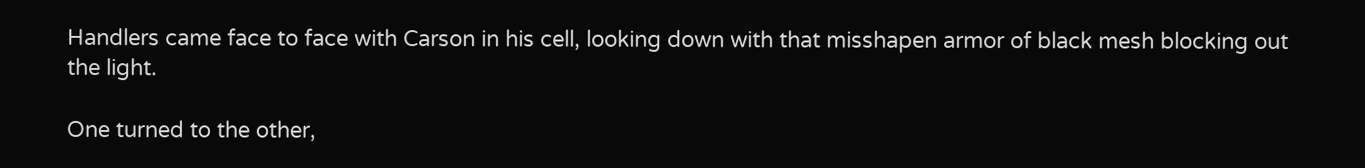Handlers came face to face with Carson in his cell, looking down with that misshapen armor of black mesh blocking out the light.

One turned to the other,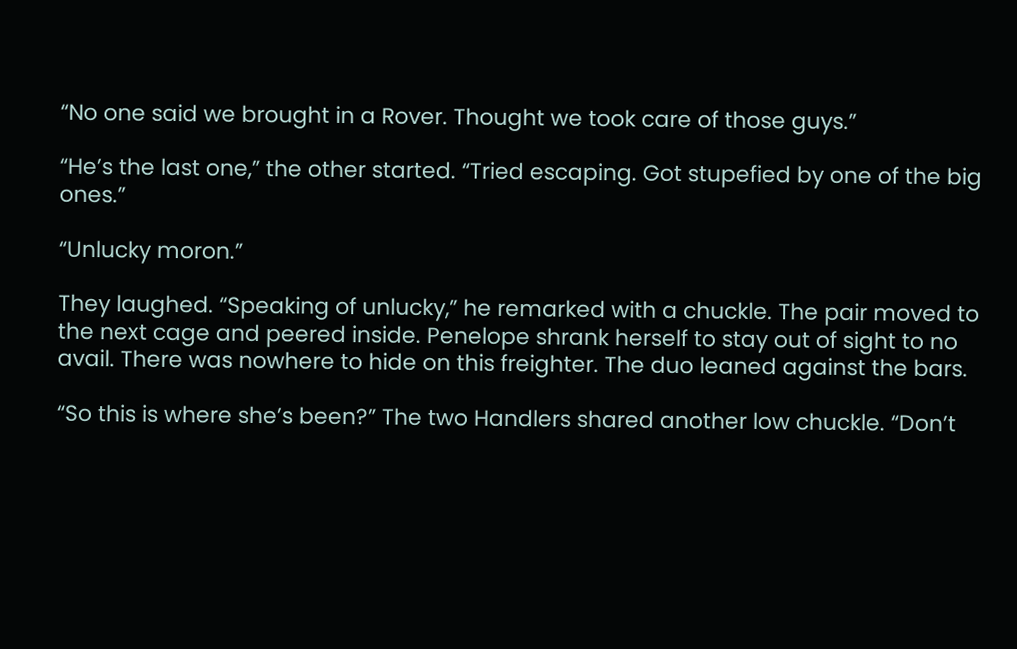“No one said we brought in a Rover. Thought we took care of those guys.”

“He’s the last one,” the other started. “Tried escaping. Got stupefied by one of the big ones.”

“Unlucky moron.”

They laughed. “Speaking of unlucky,” he remarked with a chuckle. The pair moved to the next cage and peered inside. Penelope shrank herself to stay out of sight to no avail. There was nowhere to hide on this freighter. The duo leaned against the bars.

“So this is where she’s been?” The two Handlers shared another low chuckle. “Don’t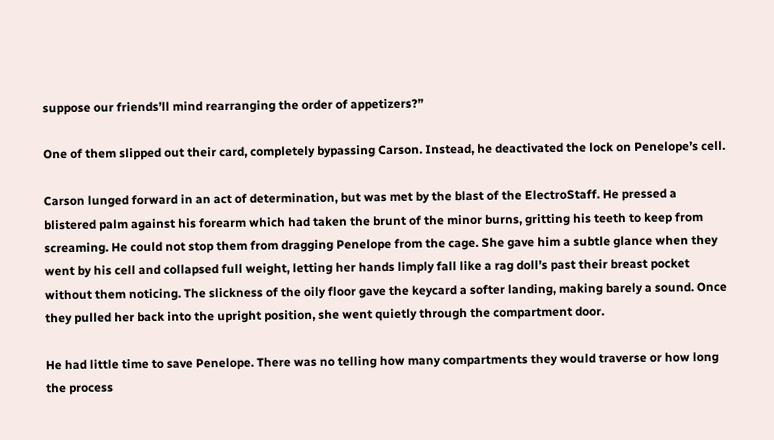suppose our friends’ll mind rearranging the order of appetizers?”

One of them slipped out their card, completely bypassing Carson. Instead, he deactivated the lock on Penelope’s cell.

Carson lunged forward in an act of determination, but was met by the blast of the ElectroStaff. He pressed a blistered palm against his forearm which had taken the brunt of the minor burns, gritting his teeth to keep from screaming. He could not stop them from dragging Penelope from the cage. She gave him a subtle glance when they went by his cell and collapsed full weight, letting her hands limply fall like a rag doll’s past their breast pocket without them noticing. The slickness of the oily floor gave the keycard a softer landing, making barely a sound. Once they pulled her back into the upright position, she went quietly through the compartment door.

He had little time to save Penelope. There was no telling how many compartments they would traverse or how long the process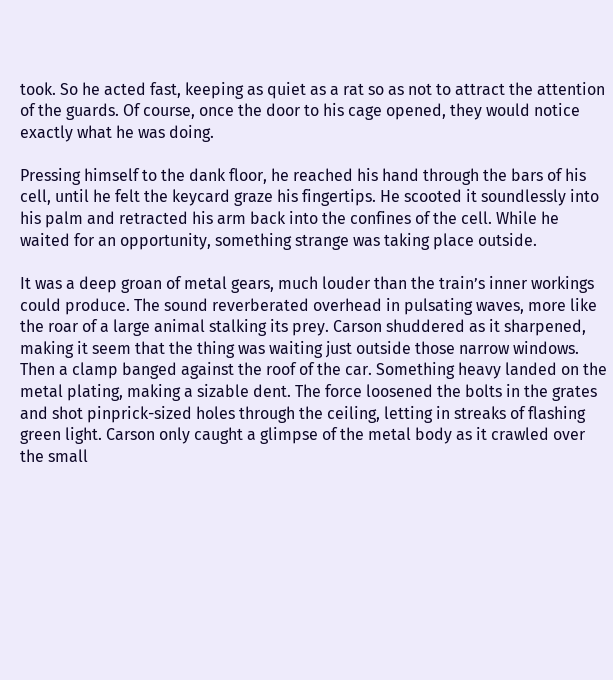took. So he acted fast, keeping as quiet as a rat so as not to attract the attention of the guards. Of course, once the door to his cage opened, they would notice exactly what he was doing.

Pressing himself to the dank floor, he reached his hand through the bars of his cell, until he felt the keycard graze his fingertips. He scooted it soundlessly into his palm and retracted his arm back into the confines of the cell. While he waited for an opportunity, something strange was taking place outside.

It was a deep groan of metal gears, much louder than the train’s inner workings could produce. The sound reverberated overhead in pulsating waves, more like the roar of a large animal stalking its prey. Carson shuddered as it sharpened, making it seem that the thing was waiting just outside those narrow windows. Then a clamp banged against the roof of the car. Something heavy landed on the metal plating, making a sizable dent. The force loosened the bolts in the grates and shot pinprick-sized holes through the ceiling, letting in streaks of flashing green light. Carson only caught a glimpse of the metal body as it crawled over the small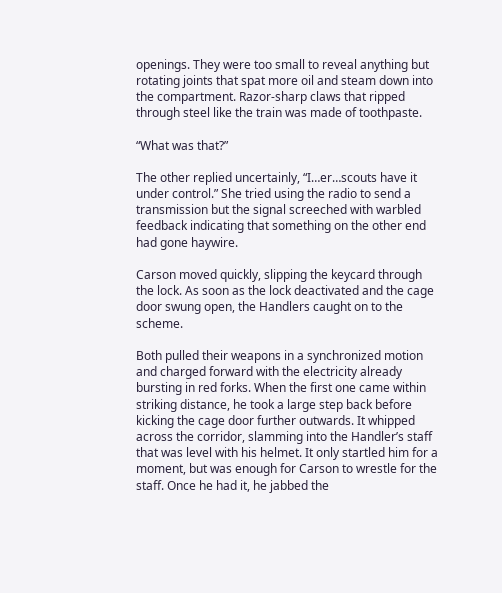openings. They were too small to reveal anything but rotating joints that spat more oil and steam down into the compartment. Razor-sharp claws that ripped through steel like the train was made of toothpaste.

“What was that?”

The other replied uncertainly, “I…er…scouts have it under control.” She tried using the radio to send a transmission but the signal screeched with warbled feedback indicating that something on the other end had gone haywire.

Carson moved quickly, slipping the keycard through the lock. As soon as the lock deactivated and the cage door swung open, the Handlers caught on to the scheme.

Both pulled their weapons in a synchronized motion and charged forward with the electricity already bursting in red forks. When the first one came within striking distance, he took a large step back before kicking the cage door further outwards. It whipped across the corridor, slamming into the Handler’s staff that was level with his helmet. It only startled him for a moment, but was enough for Carson to wrestle for the staff. Once he had it, he jabbed the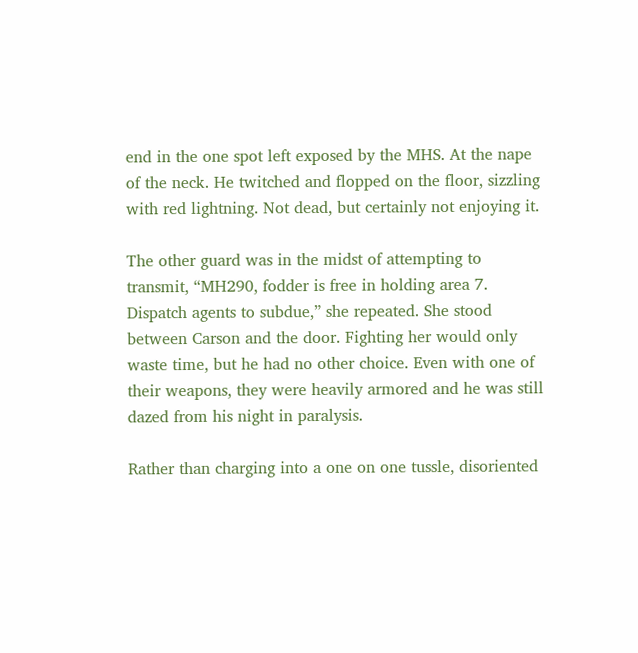end in the one spot left exposed by the MHS. At the nape of the neck. He twitched and flopped on the floor, sizzling with red lightning. Not dead, but certainly not enjoying it.

The other guard was in the midst of attempting to transmit, “MH290, fodder is free in holding area 7. Dispatch agents to subdue,” she repeated. She stood between Carson and the door. Fighting her would only waste time, but he had no other choice. Even with one of their weapons, they were heavily armored and he was still dazed from his night in paralysis.

Rather than charging into a one on one tussle, disoriented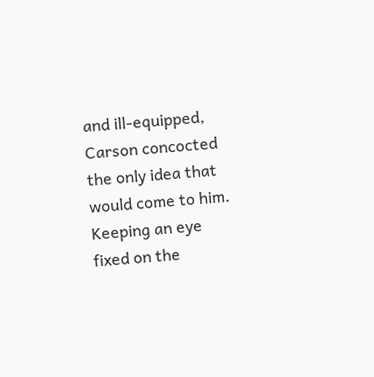and ill-equipped, Carson concocted the only idea that would come to him. Keeping an eye fixed on the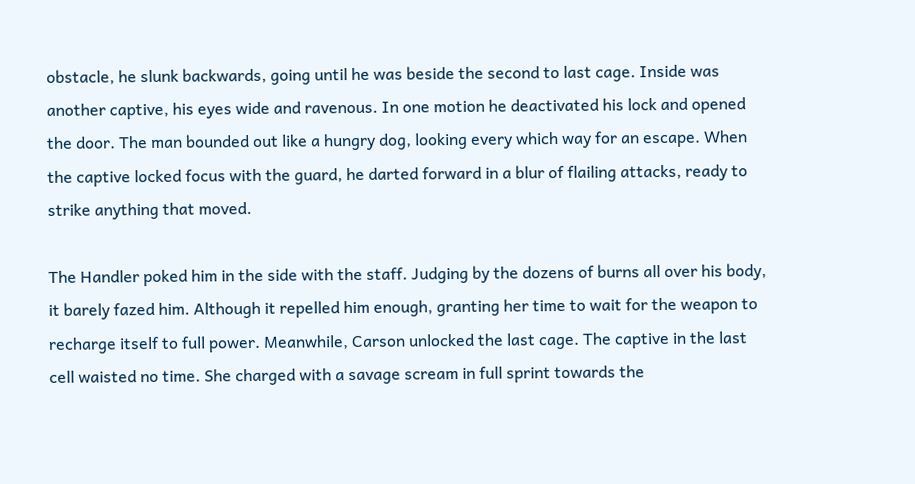obstacle, he slunk backwards, going until he was beside the second to last cage. Inside was another captive, his eyes wide and ravenous. In one motion he deactivated his lock and opened the door. The man bounded out like a hungry dog, looking every which way for an escape. When the captive locked focus with the guard, he darted forward in a blur of flailing attacks, ready to strike anything that moved.

The Handler poked him in the side with the staff. Judging by the dozens of burns all over his body, it barely fazed him. Although it repelled him enough, granting her time to wait for the weapon to recharge itself to full power. Meanwhile, Carson unlocked the last cage. The captive in the last cell waisted no time. She charged with a savage scream in full sprint towards the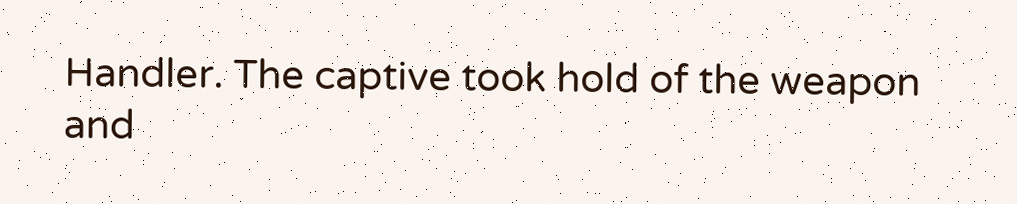Handler. The captive took hold of the weapon and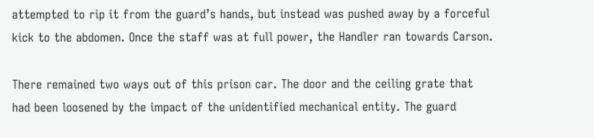attempted to rip it from the guard’s hands, but instead was pushed away by a forceful kick to the abdomen. Once the staff was at full power, the Handler ran towards Carson.

There remained two ways out of this prison car. The door and the ceiling grate that had been loosened by the impact of the unidentified mechanical entity. The guard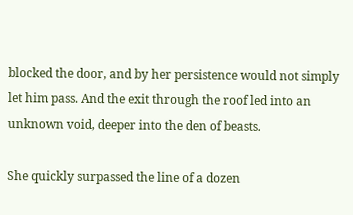blocked the door, and by her persistence would not simply let him pass. And the exit through the roof led into an unknown void, deeper into the den of beasts.

She quickly surpassed the line of a dozen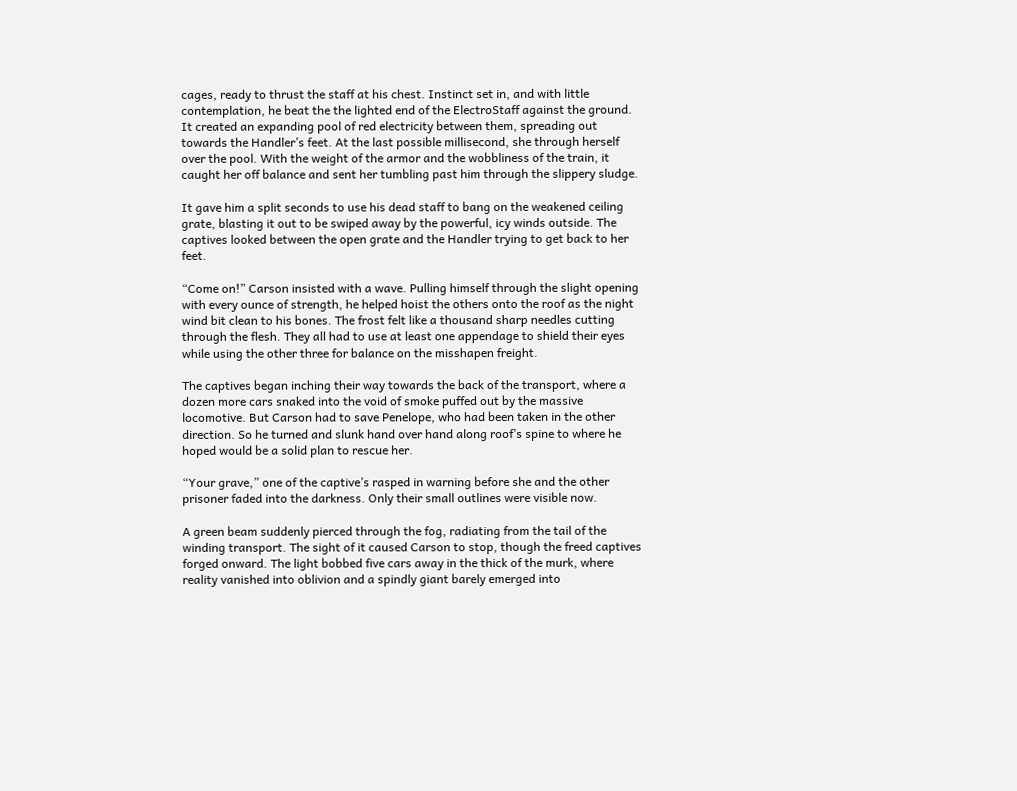cages, ready to thrust the staff at his chest. Instinct set in, and with little contemplation, he beat the the lighted end of the ElectroStaff against the ground. It created an expanding pool of red electricity between them, spreading out towards the Handler’s feet. At the last possible millisecond, she through herself over the pool. With the weight of the armor and the wobbliness of the train, it caught her off balance and sent her tumbling past him through the slippery sludge.

It gave him a split seconds to use his dead staff to bang on the weakened ceiling grate, blasting it out to be swiped away by the powerful, icy winds outside. The captives looked between the open grate and the Handler trying to get back to her feet.

“Come on!” Carson insisted with a wave. Pulling himself through the slight opening with every ounce of strength, he helped hoist the others onto the roof as the night wind bit clean to his bones. The frost felt like a thousand sharp needles cutting through the flesh. They all had to use at least one appendage to shield their eyes while using the other three for balance on the misshapen freight.

The captives began inching their way towards the back of the transport, where a dozen more cars snaked into the void of smoke puffed out by the massive locomotive. But Carson had to save Penelope, who had been taken in the other direction. So he turned and slunk hand over hand along roof’s spine to where he hoped would be a solid plan to rescue her.

“Your grave,” one of the captive’s rasped in warning before she and the other prisoner faded into the darkness. Only their small outlines were visible now.

A green beam suddenly pierced through the fog, radiating from the tail of the winding transport. The sight of it caused Carson to stop, though the freed captives forged onward. The light bobbed five cars away in the thick of the murk, where reality vanished into oblivion and a spindly giant barely emerged into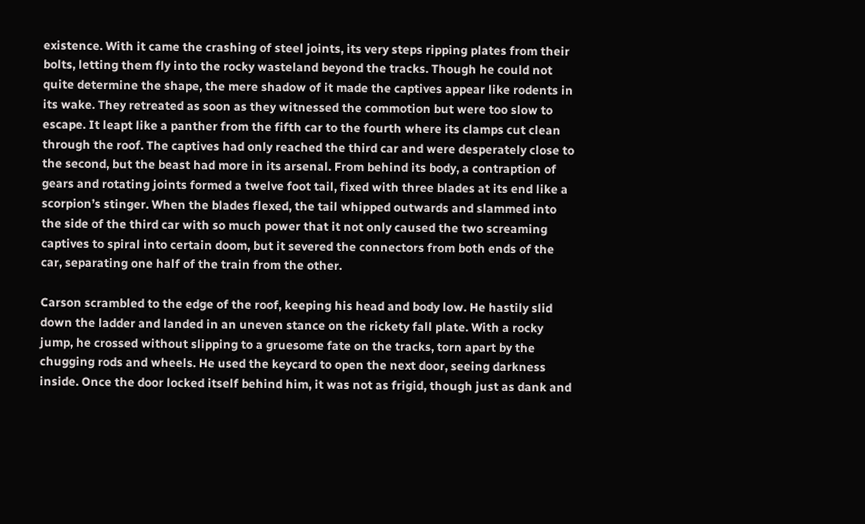existence. With it came the crashing of steel joints, its very steps ripping plates from their bolts, letting them fly into the rocky wasteland beyond the tracks. Though he could not quite determine the shape, the mere shadow of it made the captives appear like rodents in its wake. They retreated as soon as they witnessed the commotion but were too slow to escape. It leapt like a panther from the fifth car to the fourth where its clamps cut clean through the roof. The captives had only reached the third car and were desperately close to the second, but the beast had more in its arsenal. From behind its body, a contraption of gears and rotating joints formed a twelve foot tail, fixed with three blades at its end like a scorpion’s stinger. When the blades flexed, the tail whipped outwards and slammed into the side of the third car with so much power that it not only caused the two screaming captives to spiral into certain doom, but it severed the connectors from both ends of the car, separating one half of the train from the other.

Carson scrambled to the edge of the roof, keeping his head and body low. He hastily slid down the ladder and landed in an uneven stance on the rickety fall plate. With a rocky jump, he crossed without slipping to a gruesome fate on the tracks, torn apart by the chugging rods and wheels. He used the keycard to open the next door, seeing darkness inside. Once the door locked itself behind him, it was not as frigid, though just as dank and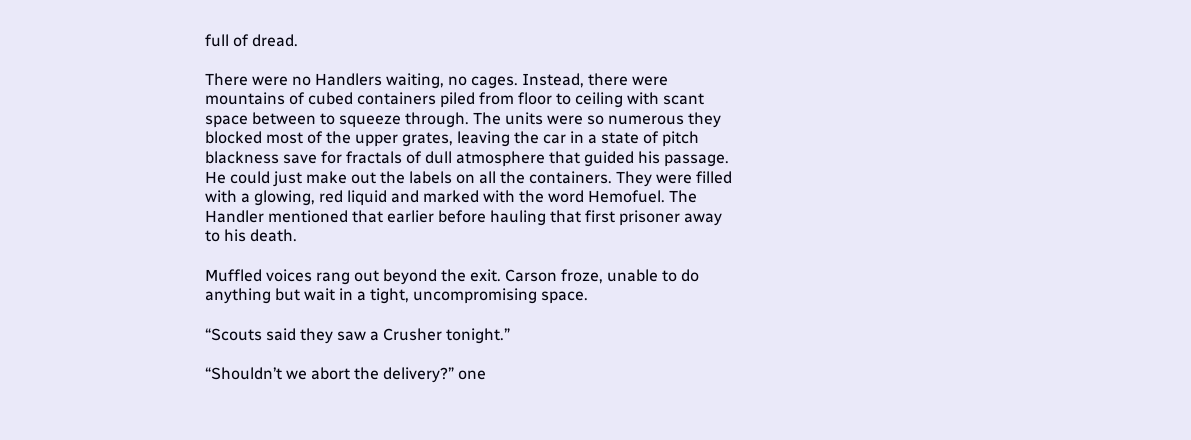full of dread.

There were no Handlers waiting, no cages. Instead, there were mountains of cubed containers piled from floor to ceiling with scant space between to squeeze through. The units were so numerous they blocked most of the upper grates, leaving the car in a state of pitch blackness save for fractals of dull atmosphere that guided his passage. He could just make out the labels on all the containers. They were filled with a glowing, red liquid and marked with the word Hemofuel. The Handler mentioned that earlier before hauling that first prisoner away to his death.

Muffled voices rang out beyond the exit. Carson froze, unable to do anything but wait in a tight, uncompromising space.

“Scouts said they saw a Crusher tonight.”

“Shouldn’t we abort the delivery?” one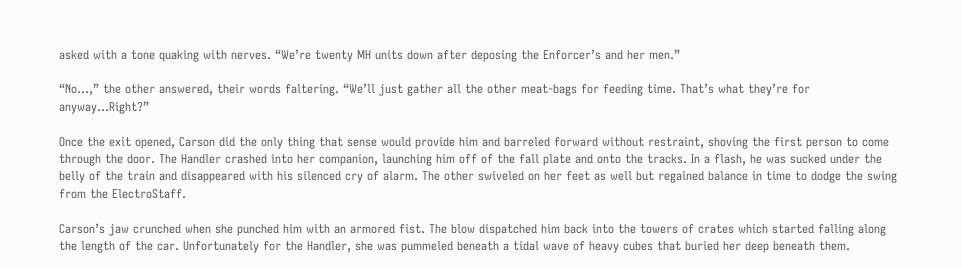asked with a tone quaking with nerves. “We’re twenty MH units down after deposing the Enforcer’s and her men.”

“No…,” the other answered, their words faltering. “We’ll just gather all the other meat-bags for feeding time. That’s what they’re for anyway…Right?”

Once the exit opened, Carson did the only thing that sense would provide him and barreled forward without restraint, shoving the first person to come through the door. The Handler crashed into her companion, launching him off of the fall plate and onto the tracks. In a flash, he was sucked under the belly of the train and disappeared with his silenced cry of alarm. The other swiveled on her feet as well but regained balance in time to dodge the swing from the ElectroStaff.

Carson’s jaw crunched when she punched him with an armored fist. The blow dispatched him back into the towers of crates which started falling along the length of the car. Unfortunately for the Handler, she was pummeled beneath a tidal wave of heavy cubes that buried her deep beneath them.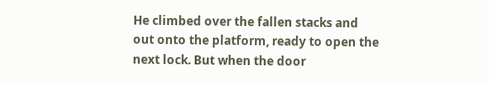He climbed over the fallen stacks and out onto the platform, ready to open the next lock. But when the door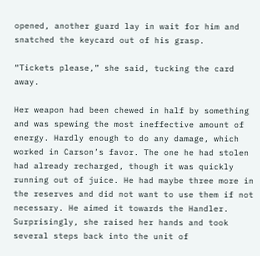opened, another guard lay in wait for him and snatched the keycard out of his grasp.

“Tickets please,” she said, tucking the card away.

Her weapon had been chewed in half by something and was spewing the most ineffective amount of energy. Hardly enough to do any damage, which worked in Carson’s favor. The one he had stolen had already recharged, though it was quickly running out of juice. He had maybe three more in the reserves and did not want to use them if not necessary. He aimed it towards the Handler. Surprisingly, she raised her hands and took several steps back into the unit of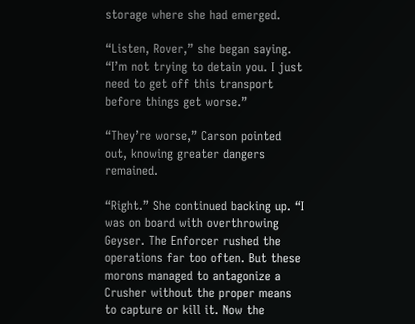storage where she had emerged.

“Listen, Rover,” she began saying. “I’m not trying to detain you. I just need to get off this transport before things get worse.”

“They’re worse,” Carson pointed out, knowing greater dangers remained.

“Right.” She continued backing up. “I was on board with overthrowing Geyser. The Enforcer rushed the operations far too often. But these morons managed to antagonize a Crusher without the proper means to capture or kill it. Now the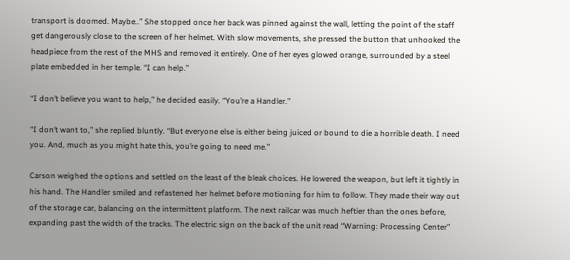transport is doomed. Maybe..” She stopped once her back was pinned against the wall, letting the point of the staff get dangerously close to the screen of her helmet. With slow movements, she pressed the button that unhooked the headpiece from the rest of the MHS and removed it entirely. One of her eyes glowed orange, surrounded by a steel plate embedded in her temple. “I can help.”

“I don’t believe you want to help,” he decided easily. “You’re a Handler.”

“I don’t want to,” she replied bluntly. “But everyone else is either being juiced or bound to die a horrible death. I need you. And, much as you might hate this, you’re going to need me.”

Carson weighed the options and settled on the least of the bleak choices. He lowered the weapon, but left it tightly in his hand. The Handler smiled and refastened her helmet before motioning for him to follow. They made their way out of the storage car, balancing on the intermittent platform. The next railcar was much heftier than the ones before, expanding past the width of the tracks. The electric sign on the back of the unit read “Warning: Processing Center”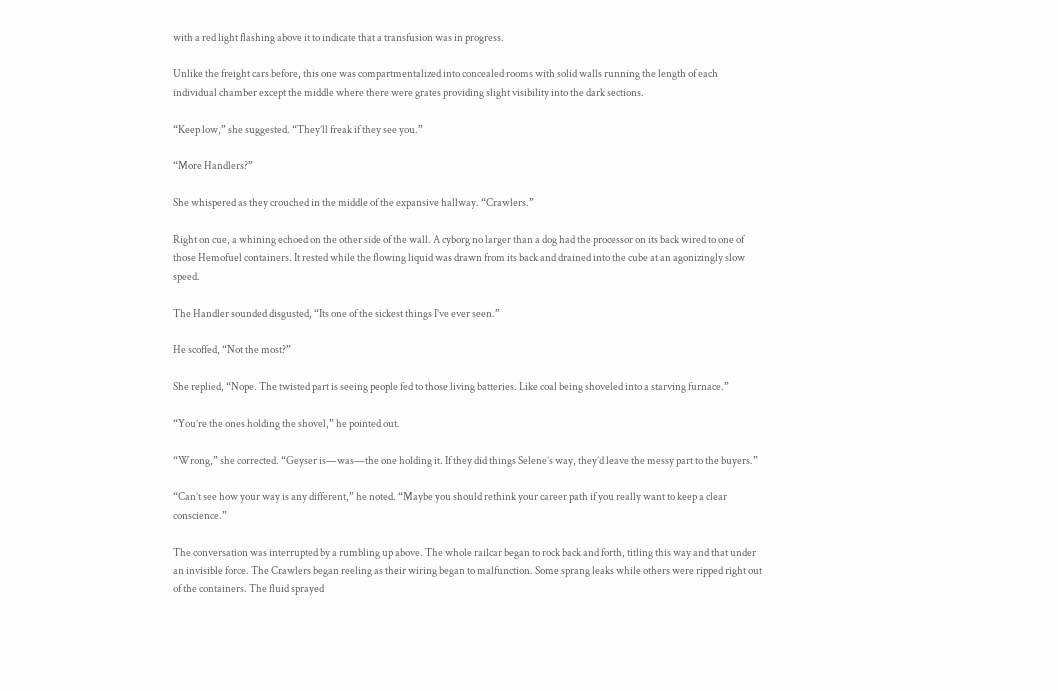with a red light flashing above it to indicate that a transfusion was in progress.

Unlike the freight cars before, this one was compartmentalized into concealed rooms with solid walls running the length of each individual chamber except the middle where there were grates providing slight visibility into the dark sections.

“Keep low,” she suggested. “They’ll freak if they see you.”

“More Handlers?”

She whispered as they crouched in the middle of the expansive hallway. “Crawlers.”

Right on cue, a whining echoed on the other side of the wall. A cyborg no larger than a dog had the processor on its back wired to one of those Hemofuel containers. It rested while the flowing liquid was drawn from its back and drained into the cube at an agonizingly slow speed.

The Handler sounded disgusted, “Its one of the sickest things I’ve ever seen.”

He scoffed, “Not the most?”

She replied, “Nope. The twisted part is seeing people fed to those living batteries. Like coal being shoveled into a starving furnace.”

“You’re the ones holding the shovel,” he pointed out.

“Wrong,” she corrected. “Geyser is—was—the one holding it. If they did things Selene’s way, they’d leave the messy part to the buyers.”

“Can’t see how your way is any different,” he noted. “Maybe you should rethink your career path if you really want to keep a clear conscience.”

The conversation was interrupted by a rumbling up above. The whole railcar began to rock back and forth, titling this way and that under an invisible force. The Crawlers began reeling as their wiring began to malfunction. Some sprang leaks while others were ripped right out of the containers. The fluid sprayed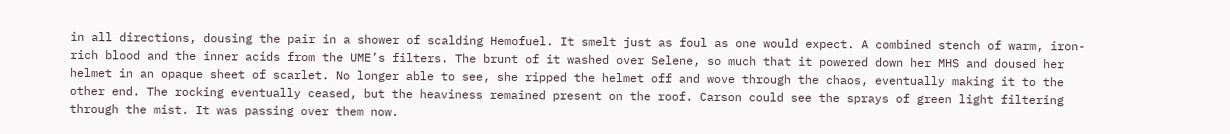in all directions, dousing the pair in a shower of scalding Hemofuel. It smelt just as foul as one would expect. A combined stench of warm, iron-rich blood and the inner acids from the UME’s filters. The brunt of it washed over Selene, so much that it powered down her MHS and doused her helmet in an opaque sheet of scarlet. No longer able to see, she ripped the helmet off and wove through the chaos, eventually making it to the other end. The rocking eventually ceased, but the heaviness remained present on the roof. Carson could see the sprays of green light filtering through the mist. It was passing over them now.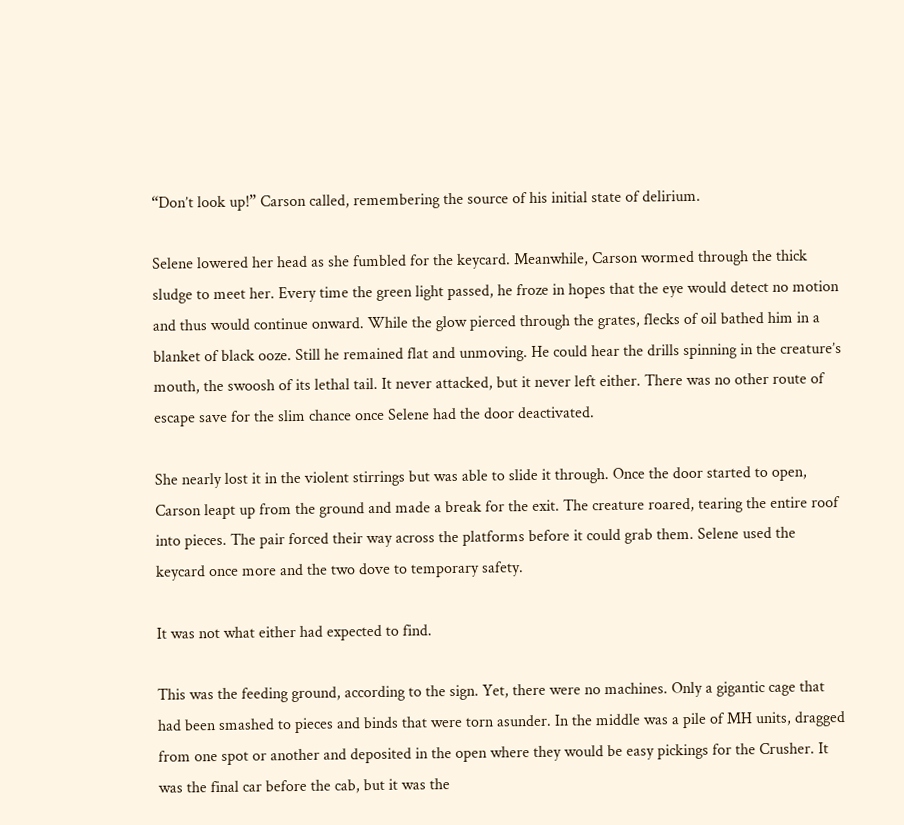“Don’t look up!” Carson called, remembering the source of his initial state of delirium.

Selene lowered her head as she fumbled for the keycard. Meanwhile, Carson wormed through the thick sludge to meet her. Every time the green light passed, he froze in hopes that the eye would detect no motion and thus would continue onward. While the glow pierced through the grates, flecks of oil bathed him in a blanket of black ooze. Still he remained flat and unmoving. He could hear the drills spinning in the creature’s mouth, the swoosh of its lethal tail. It never attacked, but it never left either. There was no other route of escape save for the slim chance once Selene had the door deactivated.

She nearly lost it in the violent stirrings but was able to slide it through. Once the door started to open, Carson leapt up from the ground and made a break for the exit. The creature roared, tearing the entire roof into pieces. The pair forced their way across the platforms before it could grab them. Selene used the keycard once more and the two dove to temporary safety.

It was not what either had expected to find.

This was the feeding ground, according to the sign. Yet, there were no machines. Only a gigantic cage that had been smashed to pieces and binds that were torn asunder. In the middle was a pile of MH units, dragged from one spot or another and deposited in the open where they would be easy pickings for the Crusher. It was the final car before the cab, but it was the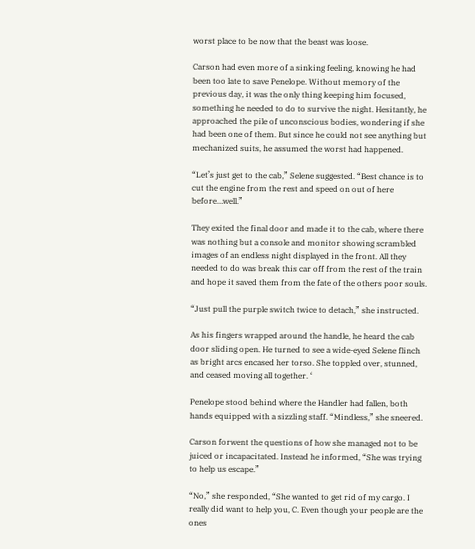worst place to be now that the beast was loose.

Carson had even more of a sinking feeling, knowing he had been too late to save Penelope. Without memory of the previous day, it was the only thing keeping him focused, something he needed to do to survive the night. Hesitantly, he approached the pile of unconscious bodies, wondering if she had been one of them. But since he could not see anything but mechanized suits, he assumed the worst had happened.

“Let’s just get to the cab,” Selene suggested. “Best chance is to cut the engine from the rest and speed on out of here before…well.”

They exited the final door and made it to the cab, where there was nothing but a console and monitor showing scrambled images of an endless night displayed in the front. All they needed to do was break this car off from the rest of the train and hope it saved them from the fate of the others poor souls.

“Just pull the purple switch twice to detach,” she instructed.

As his fingers wrapped around the handle, he heard the cab door sliding open. He turned to see a wide-eyed Selene flinch as bright arcs encased her torso. She toppled over, stunned, and ceased moving all together. ‘

Penelope stood behind where the Handler had fallen, both hands equipped with a sizzling staff. “Mindless,” she sneered.

Carson forwent the questions of how she managed not to be juiced or incapacitated. Instead he informed, “She was trying to help us escape.”

“No,” she responded, “She wanted to get rid of my cargo. I really did want to help you, C. Even though your people are the ones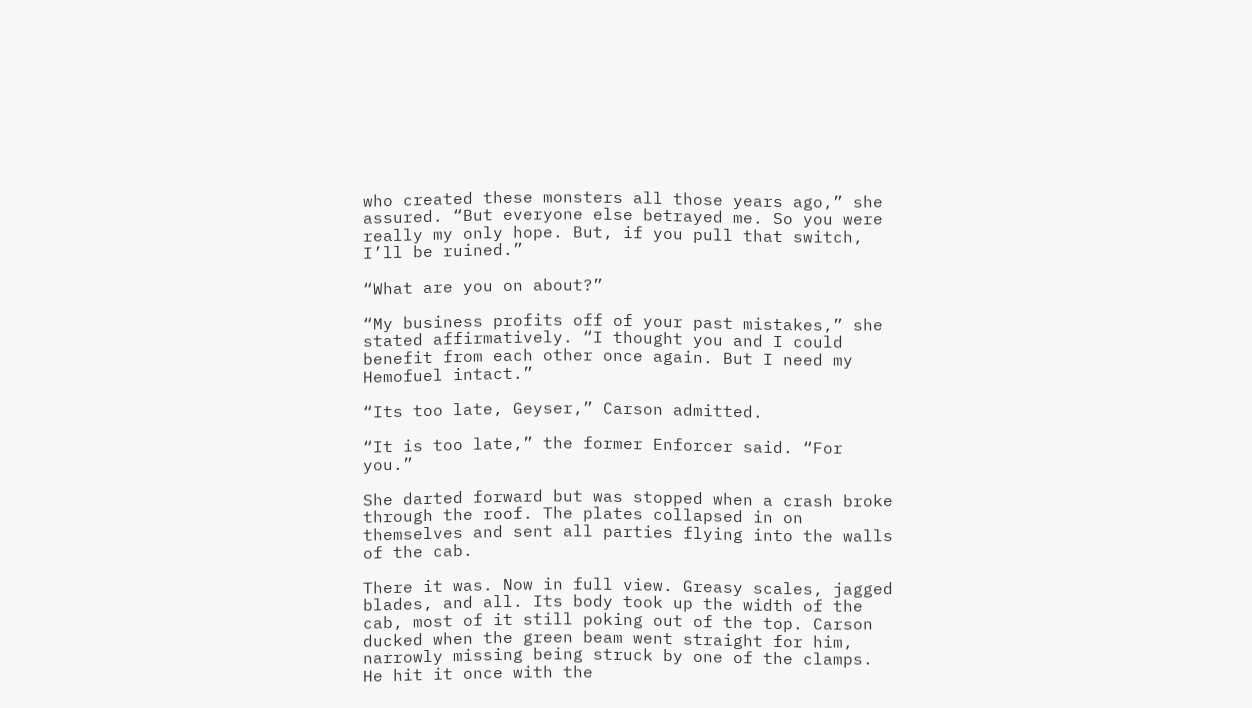who created these monsters all those years ago,” she assured. “But everyone else betrayed me. So you were really my only hope. But, if you pull that switch, I’ll be ruined.”

“What are you on about?”

“My business profits off of your past mistakes,” she stated affirmatively. “I thought you and I could benefit from each other once again. But I need my Hemofuel intact.”

“Its too late, Geyser,” Carson admitted.

“It is too late,” the former Enforcer said. “For you.”

She darted forward but was stopped when a crash broke through the roof. The plates collapsed in on themselves and sent all parties flying into the walls of the cab.

There it was. Now in full view. Greasy scales, jagged blades, and all. Its body took up the width of the cab, most of it still poking out of the top. Carson ducked when the green beam went straight for him, narrowly missing being struck by one of the clamps. He hit it once with the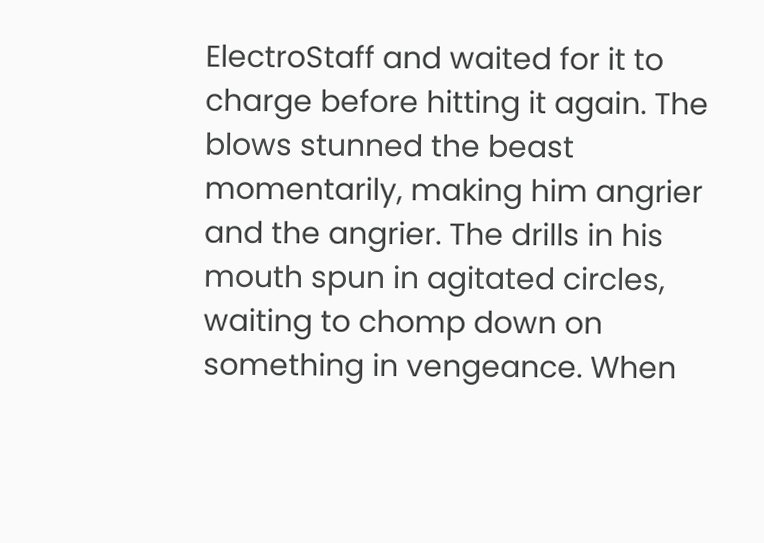ElectroStaff and waited for it to charge before hitting it again. The blows stunned the beast momentarily, making him angrier and the angrier. The drills in his mouth spun in agitated circles, waiting to chomp down on something in vengeance. When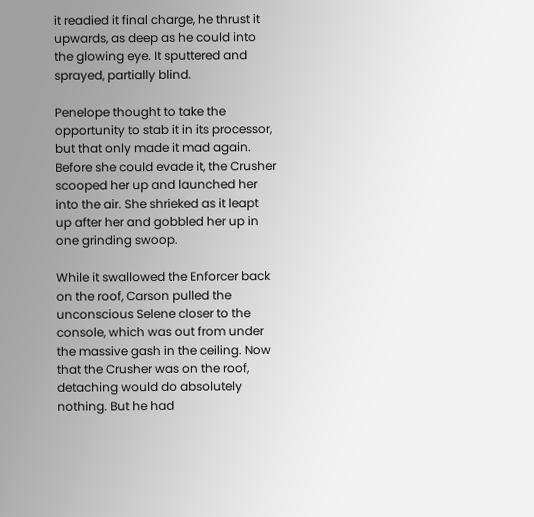it readied it final charge, he thrust it upwards, as deep as he could into the glowing eye. It sputtered and sprayed, partially blind.

Penelope thought to take the opportunity to stab it in its processor, but that only made it mad again. Before she could evade it, the Crusher scooped her up and launched her into the air. She shrieked as it leapt up after her and gobbled her up in one grinding swoop.

While it swallowed the Enforcer back on the roof, Carson pulled the unconscious Selene closer to the console, which was out from under the massive gash in the ceiling. Now that the Crusher was on the roof, detaching would do absolutely nothing. But he had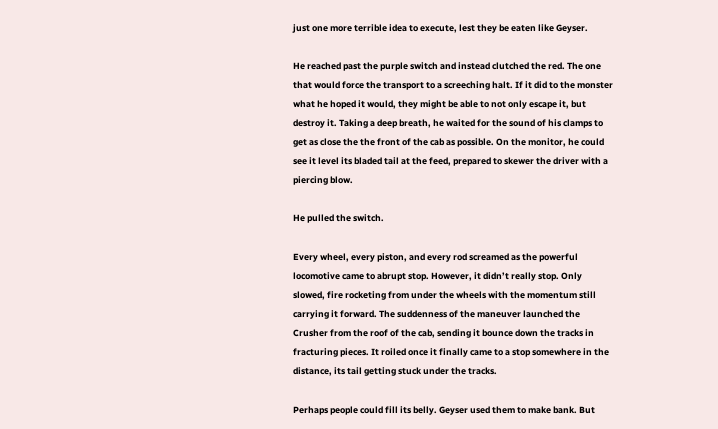just one more terrible idea to execute, lest they be eaten like Geyser.

He reached past the purple switch and instead clutched the red. The one that would force the transport to a screeching halt. If it did to the monster what he hoped it would, they might be able to not only escape it, but destroy it. Taking a deep breath, he waited for the sound of his clamps to get as close the the front of the cab as possible. On the monitor, he could see it level its bladed tail at the feed, prepared to skewer the driver with a piercing blow.

He pulled the switch.

Every wheel, every piston, and every rod screamed as the powerful locomotive came to abrupt stop. However, it didn’t really stop. Only slowed, fire rocketing from under the wheels with the momentum still carrying it forward. The suddenness of the maneuver launched the Crusher from the roof of the cab, sending it bounce down the tracks in fracturing pieces. It roiled once it finally came to a stop somewhere in the distance, its tail getting stuck under the tracks.

Perhaps people could fill its belly. Geyser used them to make bank. But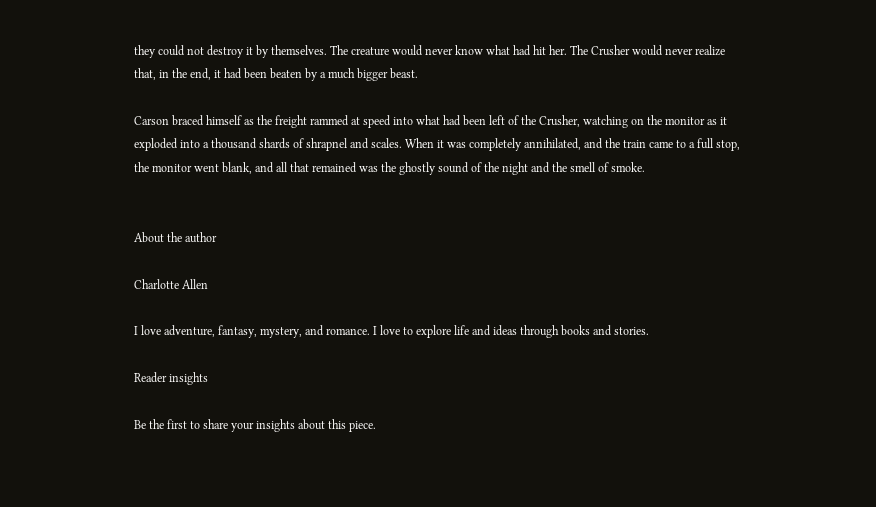they could not destroy it by themselves. The creature would never know what had hit her. The Crusher would never realize that, in the end, it had been beaten by a much bigger beast.

Carson braced himself as the freight rammed at speed into what had been left of the Crusher, watching on the monitor as it exploded into a thousand shards of shrapnel and scales. When it was completely annihilated, and the train came to a full stop, the monitor went blank, and all that remained was the ghostly sound of the night and the smell of smoke.


About the author

Charlotte Allen

I love adventure, fantasy, mystery, and romance. I love to explore life and ideas through books and stories.

Reader insights

Be the first to share your insights about this piece.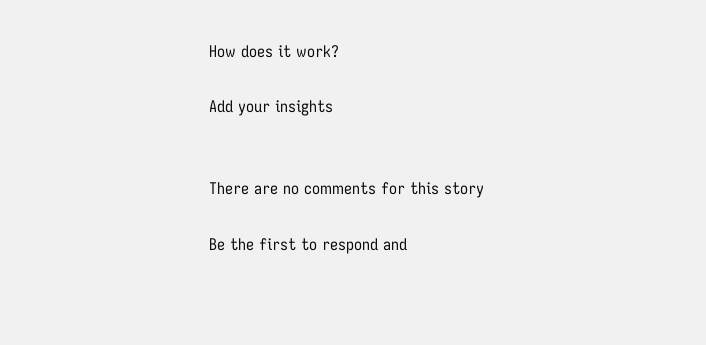How does it work?

Add your insights


There are no comments for this story

Be the first to respond and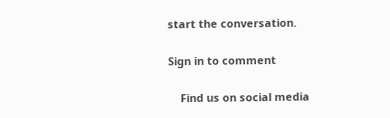start the conversation.

Sign in to comment

    Find us on social media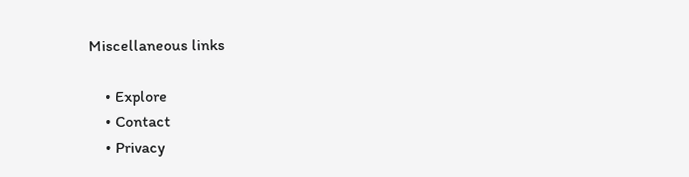Miscellaneous links

    • Explore
    • Contact
    • Privacy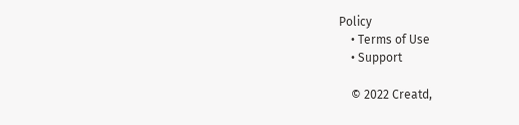Policy
    • Terms of Use
    • Support

    © 2022 Creatd,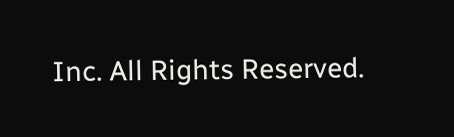Inc. All Rights Reserved.